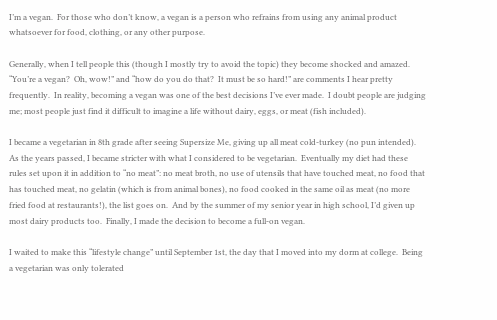I’m a vegan.  For those who don’t know, a vegan is a person who refrains from using any animal product whatsoever for food, clothing, or any other purpose.

Generally, when I tell people this (though I mostly try to avoid the topic) they become shocked and amazed.  “You’re a vegan?  Oh, wow!” and “how do you do that?  It must be so hard!” are comments I hear pretty frequently.  In reality, becoming a vegan was one of the best decisions I’ve ever made.  I doubt people are judging me; most people just find it difficult to imagine a life without dairy, eggs, or meat (fish included).

I became a vegetarian in 8th grade after seeing Supersize Me, giving up all meat cold-turkey (no pun intended).  As the years passed, I became stricter with what I considered to be vegetarian.  Eventually my diet had these rules set upon it in addition to “no meat”: no meat broth, no use of utensils that have touched meat, no food that has touched meat, no gelatin (which is from animal bones), no food cooked in the same oil as meat (no more fried food at restaurants!), the list goes on.  And by the summer of my senior year in high school, I’d given up most dairy products too.  Finally, I made the decision to become a full-on vegan.

I waited to make this “lifestyle change” until September 1st, the day that I moved into my dorm at college.  Being a vegetarian was only tolerated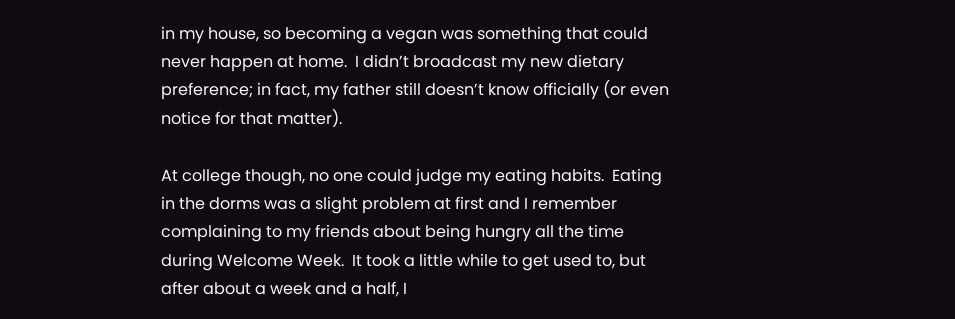in my house, so becoming a vegan was something that could never happen at home.  I didn’t broadcast my new dietary preference; in fact, my father still doesn’t know officially (or even notice for that matter).

At college though, no one could judge my eating habits.  Eating in the dorms was a slight problem at first and I remember complaining to my friends about being hungry all the time during Welcome Week.  It took a little while to get used to, but after about a week and a half, I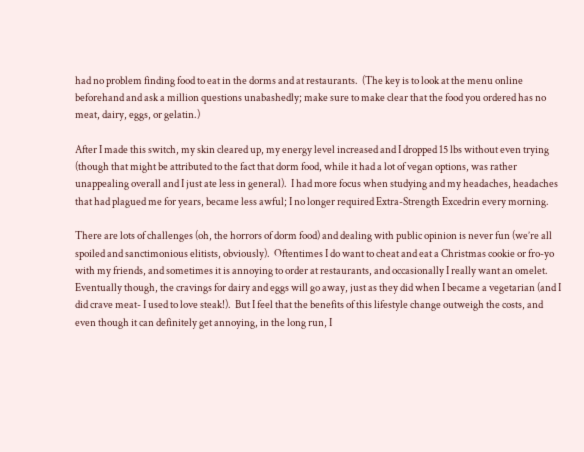had no problem finding food to eat in the dorms and at restaurants.  (The key is to look at the menu online beforehand and ask a million questions unabashedly; make sure to make clear that the food you ordered has no meat, dairy, eggs, or gelatin.)

After I made this switch, my skin cleared up, my energy level increased and I dropped 15 lbs without even trying (though that might be attributed to the fact that dorm food, while it had a lot of vegan options, was rather unappealing overall and I just ate less in general).  I had more focus when studying and my headaches, headaches that had plagued me for years, became less awful; I no longer required Extra-Strength Excedrin every morning.

There are lots of challenges (oh, the horrors of dorm food) and dealing with public opinion is never fun (we’re all spoiled and sanctimonious elitists, obviously).  Oftentimes I do want to cheat and eat a Christmas cookie or fro-yo with my friends, and sometimes it is annoying to order at restaurants, and occasionally I really want an omelet.  Eventually though, the cravings for dairy and eggs will go away, just as they did when I became a vegetarian (and I did crave meat- I used to love steak!).  But I feel that the benefits of this lifestyle change outweigh the costs, and even though it can definitely get annoying, in the long run, I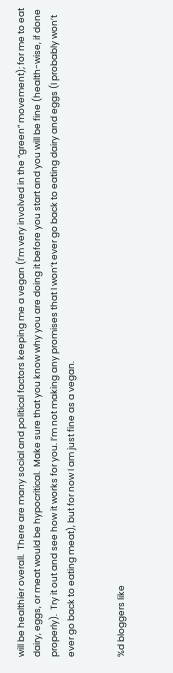will be healthier overall.  There are many social and political factors keeping me a vegan (I’m very involved in the “green” movement); for me to eat dairy, eggs, or meat would be hypocritical.  Make sure that you know why you are doing it before you start and you will be fine (health-wise, if done properly).  Try it out and see how it works for you. I’m not making any promises that I won’t ever go back to eating dairy and eggs (I probably won’t ever go back to eating meat), but for now I am just fine as a vegan.


%d bloggers like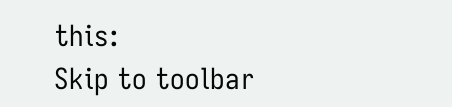this:
Skip to toolbar